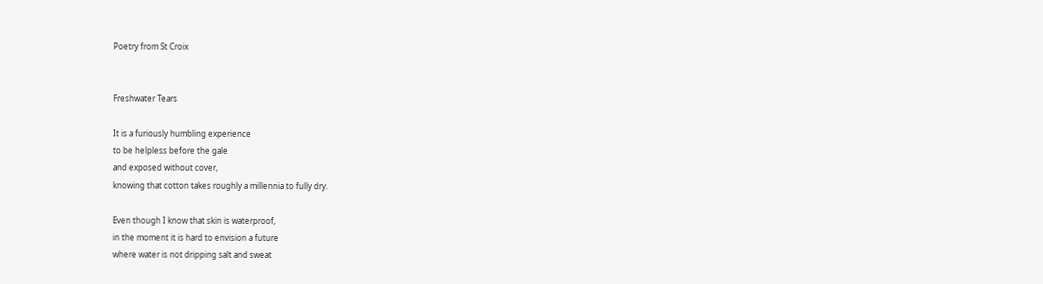Poetry from St Croix


Freshwater Tears

It is a furiously humbling experience
to be helpless before the gale
and exposed without cover,
knowing that cotton takes roughly a millennia to fully dry.

Even though I know that skin is waterproof,
in the moment it is hard to envision a future
where water is not dripping salt and sweat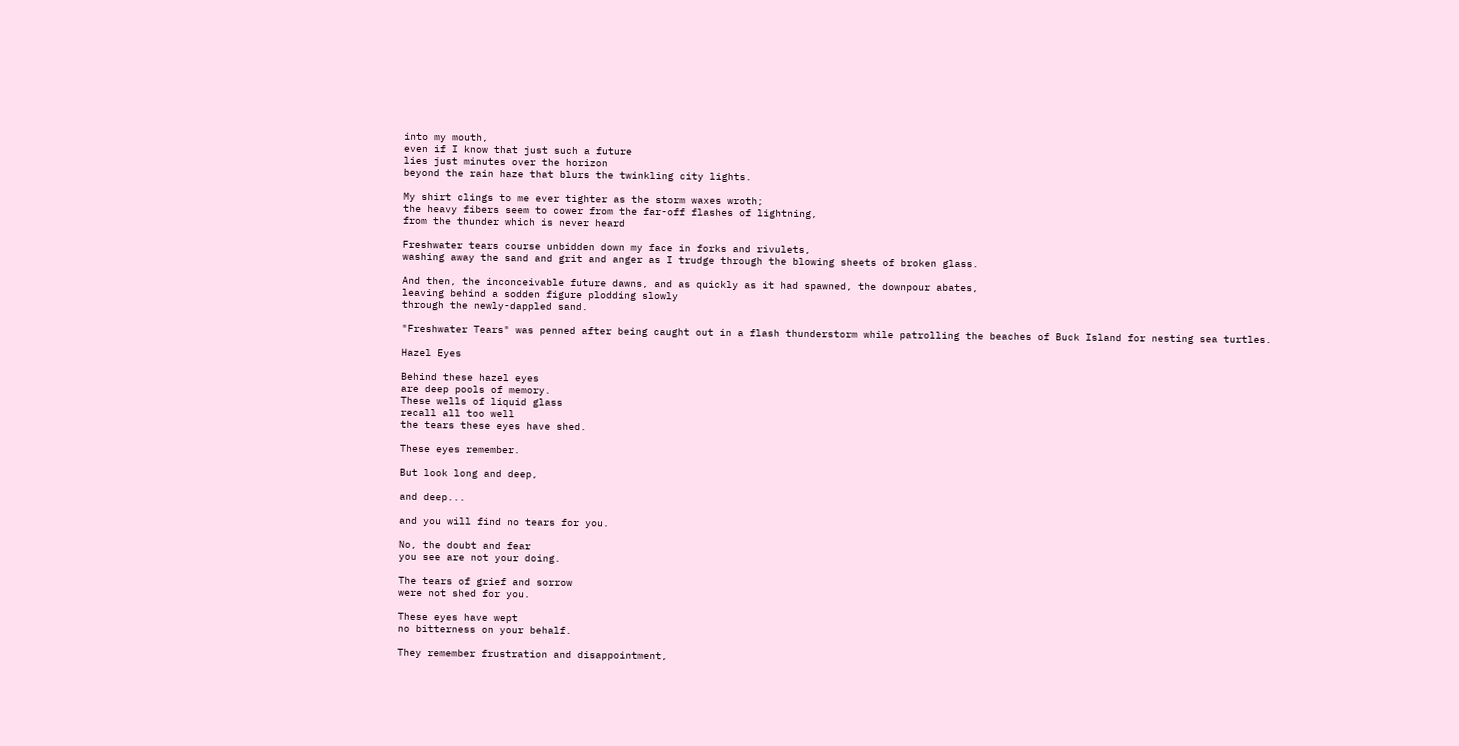into my mouth,
even if I know that just such a future
lies just minutes over the horizon
beyond the rain haze that blurs the twinkling city lights.

My shirt clings to me ever tighter as the storm waxes wroth;
the heavy fibers seem to cower from the far-off flashes of lightning,
from the thunder which is never heard

Freshwater tears course unbidden down my face in forks and rivulets,
washing away the sand and grit and anger as I trudge through the blowing sheets of broken glass.

And then, the inconceivable future dawns, and as quickly as it had spawned, the downpour abates,
leaving behind a sodden figure plodding slowly
through the newly-dappled sand.

"Freshwater Tears" was penned after being caught out in a flash thunderstorm while patrolling the beaches of Buck Island for nesting sea turtles.

Hazel Eyes

Behind these hazel eyes
are deep pools of memory.
These wells of liquid glass
recall all too well
the tears these eyes have shed.

These eyes remember.

But look long and deep,

and deep...

and you will find no tears for you.

No, the doubt and fear
you see are not your doing.

The tears of grief and sorrow
were not shed for you.

These eyes have wept
no bitterness on your behalf.

They remember frustration and disappointment,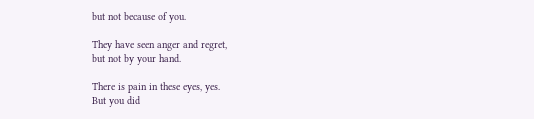but not because of you.

They have seen anger and regret,
but not by your hand.

There is pain in these eyes, yes.
But you did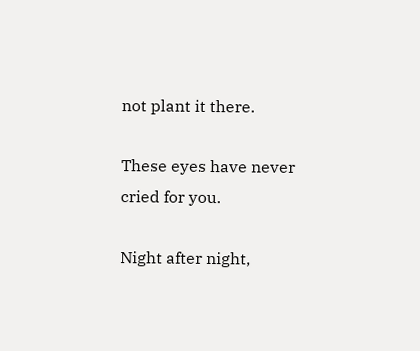not plant it there.

These eyes have never cried for you.

Night after night,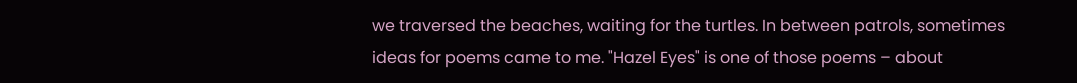we traversed the beaches, waiting for the turtles. In between patrols, sometimes ideas for poems came to me. "Hazel Eyes" is one of those poems – about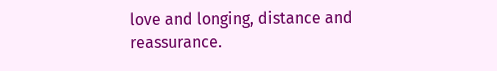love and longing, distance and reassurance.